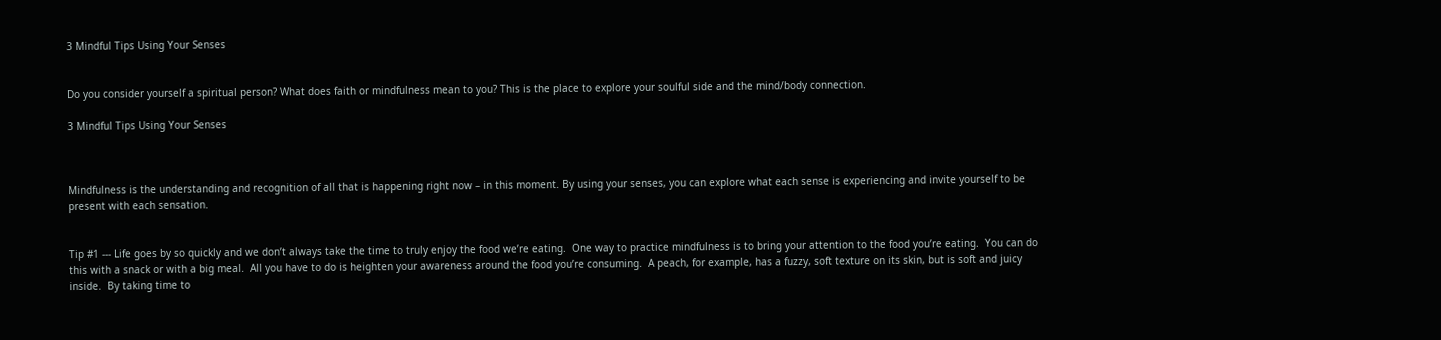3 Mindful Tips Using Your Senses


Do you consider yourself a spiritual person? What does faith or mindfulness mean to you? This is the place to explore your soulful side and the mind/body connection.

3 Mindful Tips Using Your Senses



Mindfulness is the understanding and recognition of all that is happening right now – in this moment. By using your senses, you can explore what each sense is experiencing and invite yourself to be present with each sensation.


Tip #1 --- Life goes by so quickly and we don’t always take the time to truly enjoy the food we’re eating.  One way to practice mindfulness is to bring your attention to the food you’re eating.  You can do this with a snack or with a big meal.  All you have to do is heighten your awareness around the food you’re consuming.  A peach, for example, has a fuzzy, soft texture on its skin, but is soft and juicy inside.  By taking time to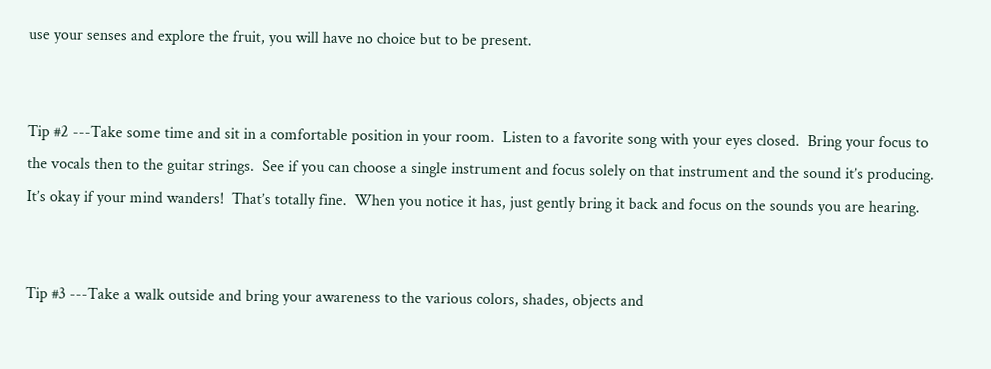use your senses and explore the fruit, you will have no choice but to be present.


Tip #2 ---Take some time and sit in a comfortable position in your room.  Listen to a favorite song with your eyes closed.  Bring your focus to the vocals then to the guitar strings.  See if you can choose a single instrument and focus solely on that instrument and the sound it’s producing.  It’s okay if your mind wanders!  That’s totally fine.  When you notice it has, just gently bring it back and focus on the sounds you are hearing.


Tip #3 ---Take a walk outside and bring your awareness to the various colors, shades, objects and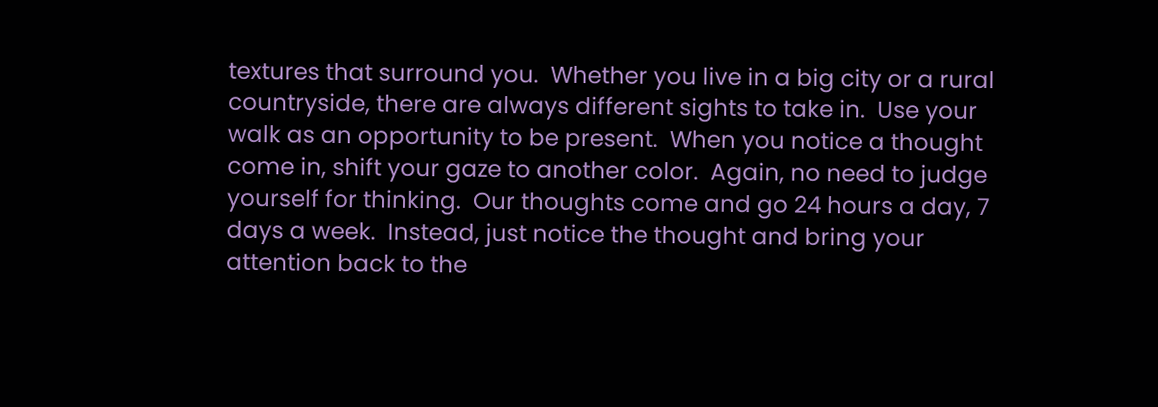textures that surround you.  Whether you live in a big city or a rural countryside, there are always different sights to take in.  Use your walk as an opportunity to be present.  When you notice a thought come in, shift your gaze to another color.  Again, no need to judge yourself for thinking.  Our thoughts come and go 24 hours a day, 7 days a week.  Instead, just notice the thought and bring your attention back to the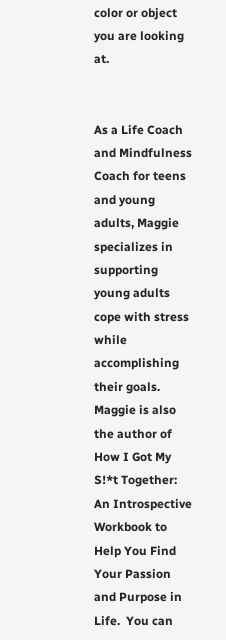color or object you are looking at.


As a Life Coach and Mindfulness Coach for teens and young adults, Maggie specializes in supporting young adults cope with stress while accomplishing their goals.  Maggie is also the author of How I Got My S!*t Together: An Introspective Workbook to Help You Find Your Passion and Purpose in Life.  You can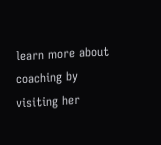learn more about  coaching by visiting her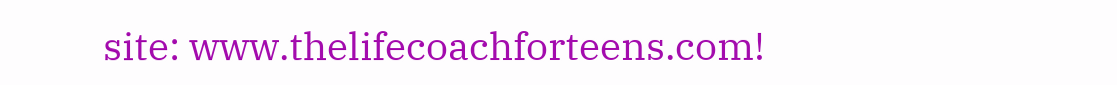site: www.thelifecoachforteens.com!